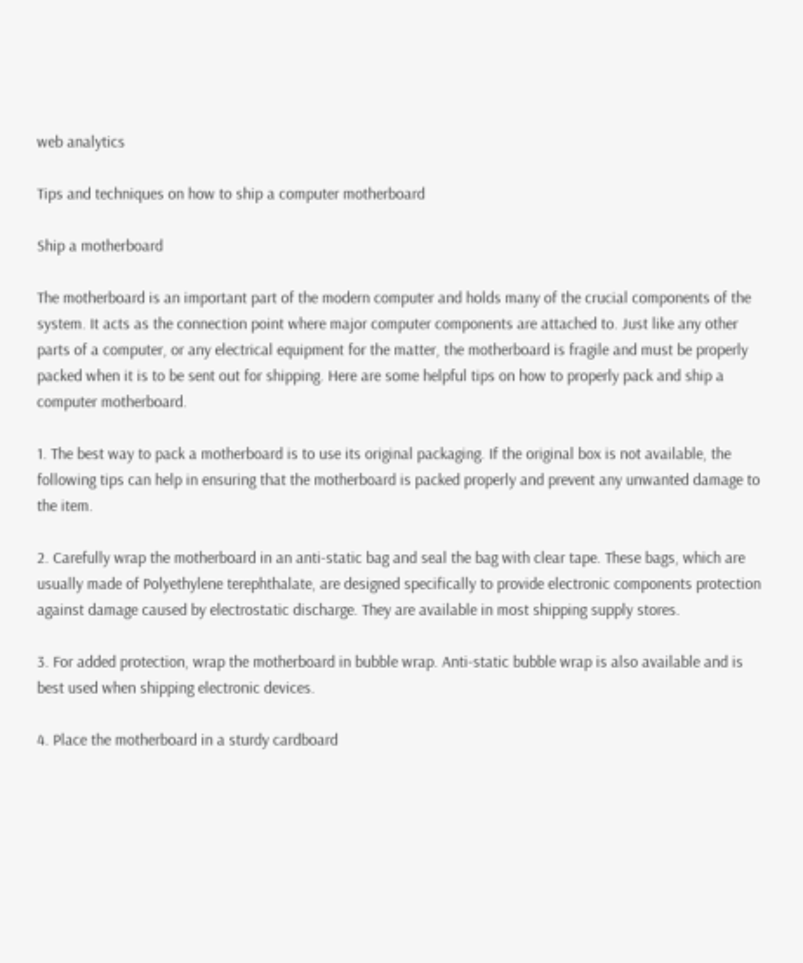web analytics

Tips and techniques on how to ship a computer motherboard

Ship a motherboard

The motherboard is an important part of the modern computer and holds many of the crucial components of the system. It acts as the connection point where major computer components are attached to. Just like any other parts of a computer, or any electrical equipment for the matter, the motherboard is fragile and must be properly packed when it is to be sent out for shipping. Here are some helpful tips on how to properly pack and ship a computer motherboard.

1. The best way to pack a motherboard is to use its original packaging. If the original box is not available, the following tips can help in ensuring that the motherboard is packed properly and prevent any unwanted damage to the item.

2. Carefully wrap the motherboard in an anti-static bag and seal the bag with clear tape. These bags, which are usually made of Polyethylene terephthalate, are designed specifically to provide electronic components protection against damage caused by electrostatic discharge. They are available in most shipping supply stores.

3. For added protection, wrap the motherboard in bubble wrap. Anti-static bubble wrap is also available and is best used when shipping electronic devices.

4. Place the motherboard in a sturdy cardboard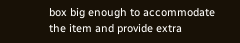box big enough to accommodate the item and provide extra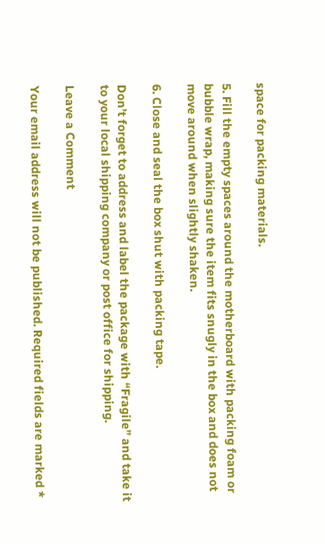space for packing materials.

5. Fill the empty spaces around the motherboard with packing foam or bubble wrap, making sure the item fits snugly in the box and does not move around when slightly shaken.

6. Close and seal the box shut with packing tape.

Don’t forget to address and label the package with “Fragile” and take it to your local shipping company or post office for shipping.

Leave a Comment

Your email address will not be published. Required fields are marked *